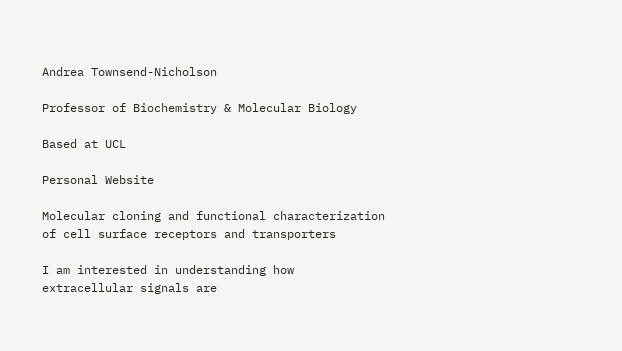Andrea Townsend-Nicholson

Professor of Biochemistry & Molecular Biology

Based at UCL

Personal Website

Molecular cloning and functional characterization of cell surface receptors and transporters

I am interested in understanding how extracellular signals are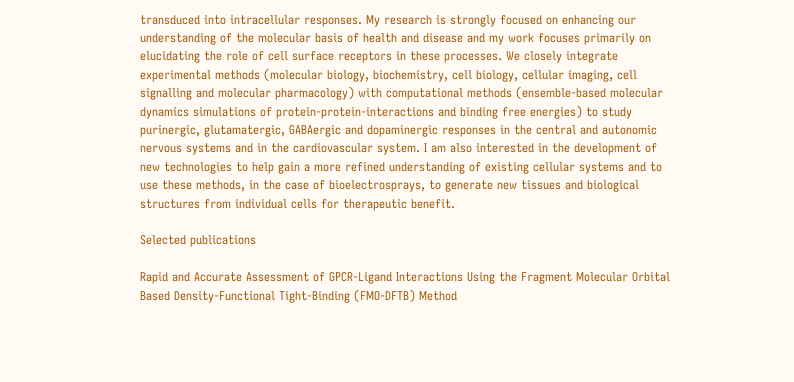transduced into intracellular responses. My research is strongly focused on enhancing our understanding of the molecular basis of health and disease and my work focuses primarily on elucidating the role of cell surface receptors in these processes. We closely integrate experimental methods (molecular biology, biochemistry, cell biology, cellular imaging, cell signalling and molecular pharmacology) with computational methods (ensemble-based molecular dynamics simulations of protein-protein-interactions and binding free energies) to study purinergic, glutamatergic, GABAergic and dopaminergic responses in the central and autonomic nervous systems and in the cardiovascular system. I am also interested in the development of new technologies to help gain a more refined understanding of existing cellular systems and to use these methods, in the case of bioelectrosprays, to generate new tissues and biological structures from individual cells for therapeutic benefit.

Selected publications

Rapid and Accurate Assessment of GPCR-Ligand Interactions Using the Fragment Molecular Orbital Based Density-Functional Tight-Binding (FMO-DFTB) Method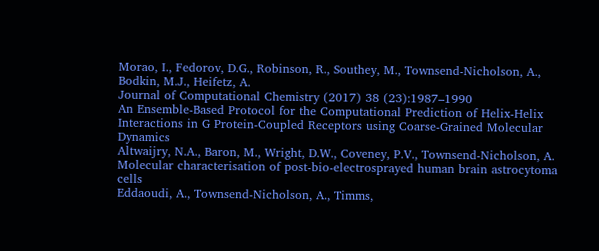Morao, I., Fedorov, D.G., Robinson, R., Southey, M., Townsend-Nicholson, A., Bodkin, M.J., Heifetz, A.
Journal of Computational Chemistry (2017) 38 (23):1987–1990
An Ensemble-Based Protocol for the Computational Prediction of Helix-Helix Interactions in G Protein-Coupled Receptors using Coarse-Grained Molecular Dynamics
Altwaijry, N.A., Baron, M., Wright, D.W., Coveney, P.V., Townsend-Nicholson, A.
Molecular characterisation of post-bio-electrosprayed human brain astrocytoma cells
Eddaoudi, A., Townsend-Nicholson, A., Timms,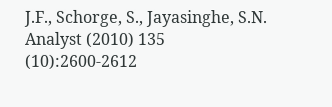J.F., Schorge, S., Jayasinghe, S.N.
Analyst (2010) 135 (10):2600-2612